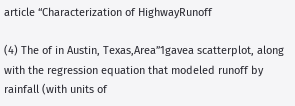article “Characterization of HighwayRunoff

(4) The of in Austin, Texas,Area”1gavea scatterplot, along with the regression equation that modeled runoff by rainfall (with units of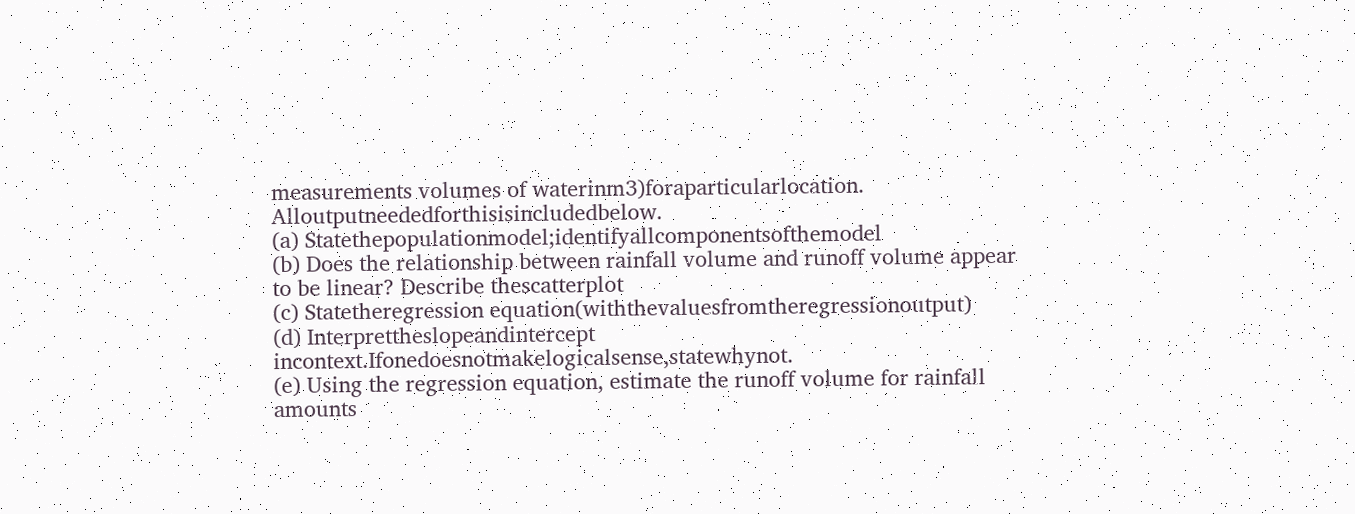measurements volumes of waterinm3)foraparticularlocation. Alloutputneededforthisisincludedbelow.
(a) Statethepopulationmodel;identifyallcomponentsofthemodel
(b) Does the relationship between rainfall volume and runoff volume appear to be linear? Describe thescatterplot
(c) Statetheregression equation(withthevaluesfromtheregressionoutput)
(d) Interprettheslopeandintercept incontext.Ifonedoesnotmakelogicalsense,statewhynot.
(e) Using the regression equation, estimate the runoff volume for rainfall amounts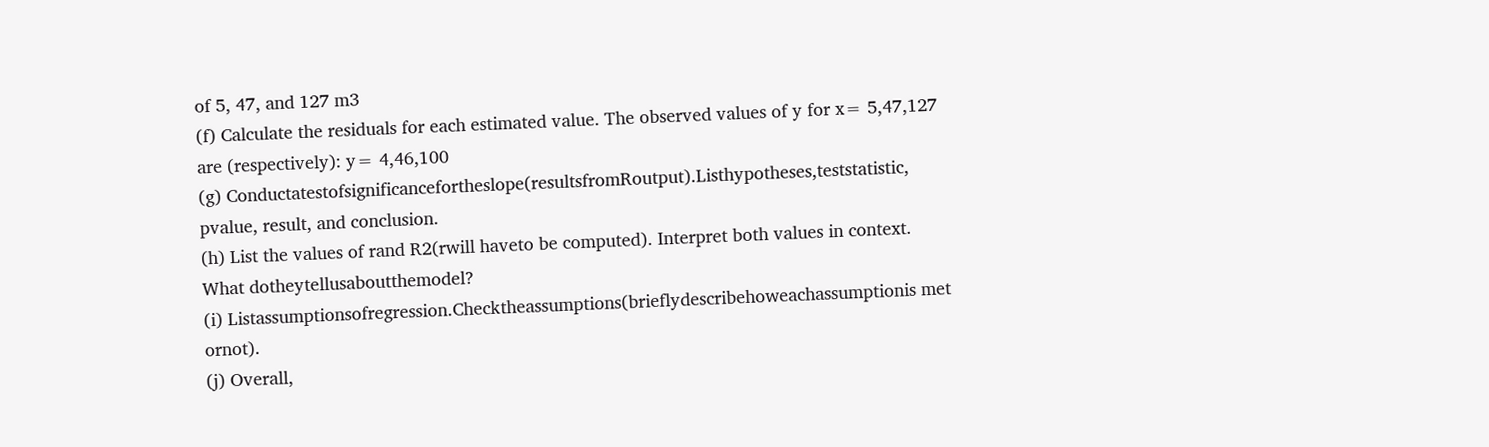of 5, 47, and 127 m3
(f) Calculate the residuals for each estimated value. The observed values of y for x= 5,47,127 are (respectively): y= 4,46,100
(g) Conductatestofsignificancefortheslope(resultsfromRoutput).Listhypotheses,teststatistic,
pvalue, result, and conclusion.
(h) List the values of rand R2(rwill haveto be computed). Interpret both values in context. What dotheytellusaboutthemodel?
(i) Listassumptionsofregression.Checktheassumptions(brieflydescribehoweachassumptionis met ornot).
(j) Overall,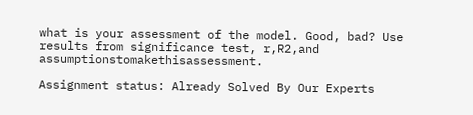what is your assessment of the model. Good, bad? Use results from significance test, r,R2,and assumptionstomakethisassessment.

Assignment status: Already Solved By Our Experts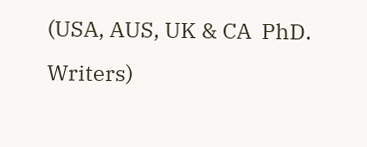(USA, AUS, UK & CA  PhD. Writers)